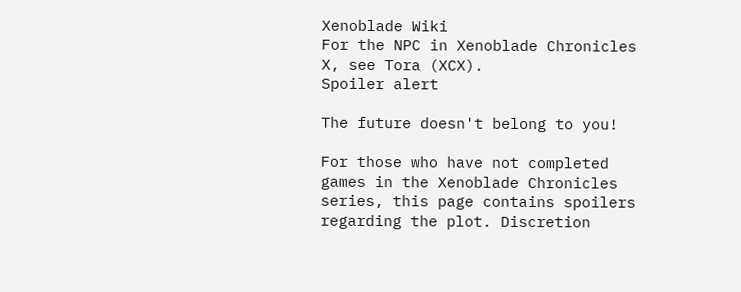Xenoblade Wiki
For the NPC in Xenoblade Chronicles X, see Tora (XCX).
Spoiler alert

The future doesn't belong to you!

For those who have not completed games in the Xenoblade Chronicles series, this page contains spoilers regarding the plot. Discretion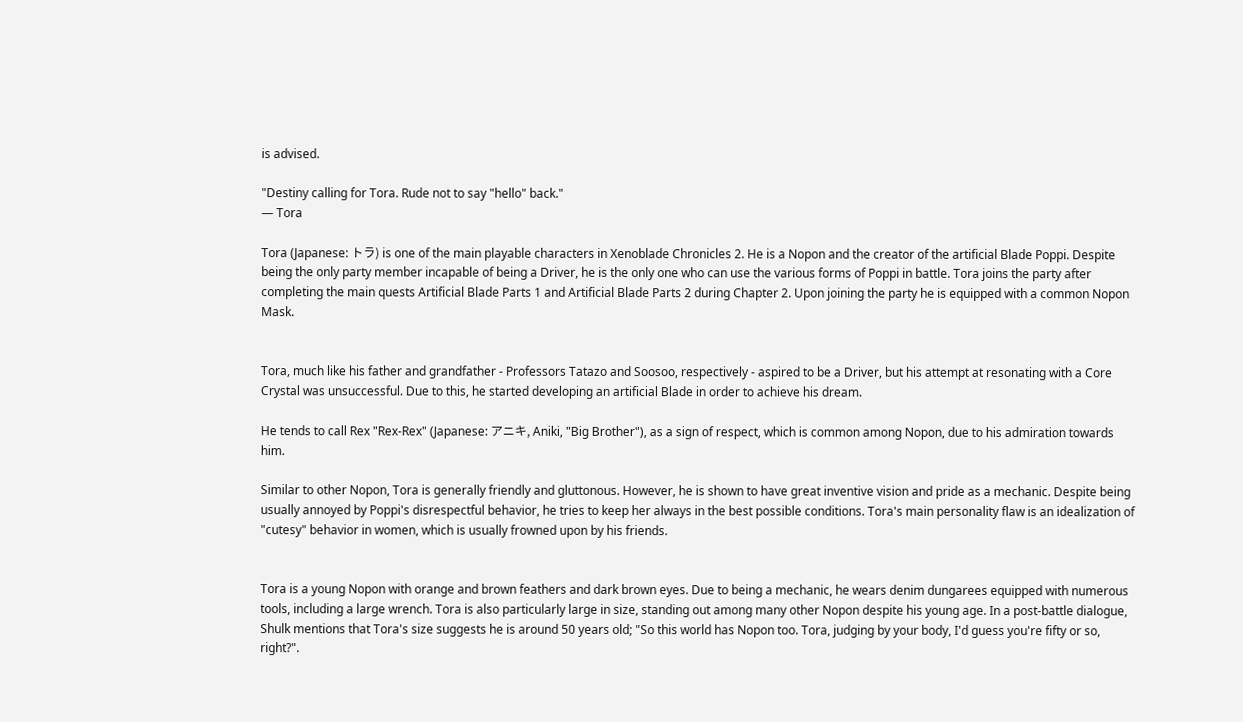is advised.

"Destiny calling for Tora. Rude not to say "hello" back."
— Tora

Tora (Japanese: トラ) is one of the main playable characters in Xenoblade Chronicles 2. He is a Nopon and the creator of the artificial Blade Poppi. Despite being the only party member incapable of being a Driver, he is the only one who can use the various forms of Poppi in battle. Tora joins the party after completing the main quests Artificial Blade Parts 1 and Artificial Blade Parts 2 during Chapter 2. Upon joining the party he is equipped with a common Nopon Mask.


Tora, much like his father and grandfather - Professors Tatazo and Soosoo, respectively - aspired to be a Driver, but his attempt at resonating with a Core Crystal was unsuccessful. Due to this, he started developing an artificial Blade in order to achieve his dream.

He tends to call Rex "Rex-Rex" (Japanese: アニキ, Aniki, "Big Brother"), as a sign of respect, which is common among Nopon, due to his admiration towards him.

Similar to other Nopon, Tora is generally friendly and gluttonous. However, he is shown to have great inventive vision and pride as a mechanic. Despite being usually annoyed by Poppi's disrespectful behavior, he tries to keep her always in the best possible conditions. Tora's main personality flaw is an idealization of "cutesy" behavior in women, which is usually frowned upon by his friends.


Tora is a young Nopon with orange and brown feathers and dark brown eyes. Due to being a mechanic, he wears denim dungarees equipped with numerous tools, including a large wrench. Tora is also particularly large in size, standing out among many other Nopon despite his young age. In a post-battle dialogue, Shulk mentions that Tora's size suggests he is around 50 years old; "So this world has Nopon too. Tora, judging by your body, I'd guess you're fifty or so, right?".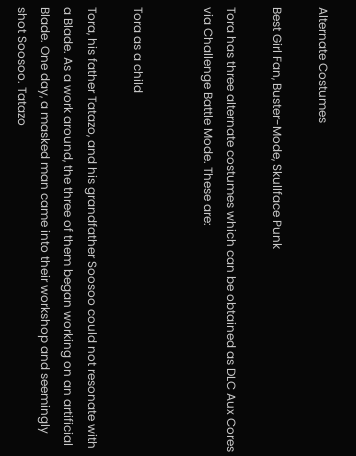Alternate Costumes

Best Girl Fan, Buster-Mode, Skullface Punk

Tora has three alternate costumes which can be obtained as DLC Aux Cores via Challenge Battle Mode. These are:


Tora as a child

Tora, his father Tatazo, and his grandfather Soosoo could not resonate with a Blade. As a work around, the three of them began working on an artificial Blade. One day, a masked man came into their workshop and seemingly shot Soosoo. Tatazo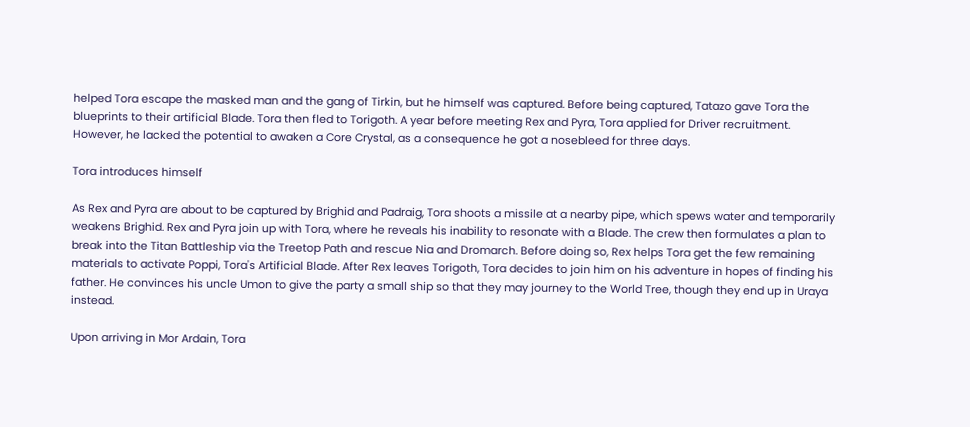helped Tora escape the masked man and the gang of Tirkin, but he himself was captured. Before being captured, Tatazo gave Tora the blueprints to their artificial Blade. Tora then fled to Torigoth. A year before meeting Rex and Pyra, Tora applied for Driver recruitment. However, he lacked the potential to awaken a Core Crystal, as a consequence he got a nosebleed for three days.

Tora introduces himself

As Rex and Pyra are about to be captured by Brighid and Padraig, Tora shoots a missile at a nearby pipe, which spews water and temporarily weakens Brighid. Rex and Pyra join up with Tora, where he reveals his inability to resonate with a Blade. The crew then formulates a plan to break into the Titan Battleship via the Treetop Path and rescue Nia and Dromarch. Before doing so, Rex helps Tora get the few remaining materials to activate Poppi, Tora's Artificial Blade. After Rex leaves Torigoth, Tora decides to join him on his adventure in hopes of finding his father. He convinces his uncle Umon to give the party a small ship so that they may journey to the World Tree, though they end up in Uraya instead.

Upon arriving in Mor Ardain, Tora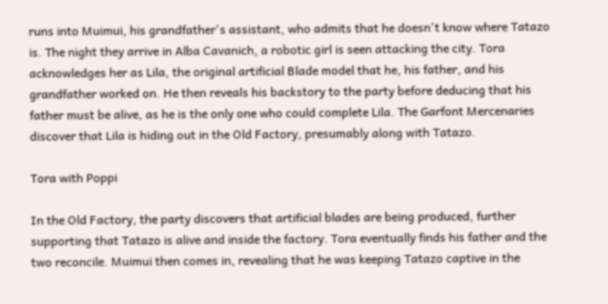runs into Muimui, his grandfather's assistant, who admits that he doesn't know where Tatazo is. The night they arrive in Alba Cavanich, a robotic girl is seen attacking the city. Tora acknowledges her as Lila, the original artificial Blade model that he, his father, and his grandfather worked on. He then reveals his backstory to the party before deducing that his father must be alive, as he is the only one who could complete Lila. The Garfont Mercenaries discover that Lila is hiding out in the Old Factory, presumably along with Tatazo.

Tora with Poppi

In the Old Factory, the party discovers that artificial blades are being produced, further supporting that Tatazo is alive and inside the factory. Tora eventually finds his father and the two reconcile. Muimui then comes in, revealing that he was keeping Tatazo captive in the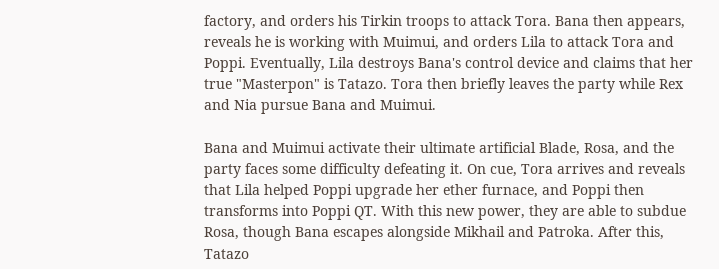factory, and orders his Tirkin troops to attack Tora. Bana then appears, reveals he is working with Muimui, and orders Lila to attack Tora and Poppi. Eventually, Lila destroys Bana's control device and claims that her true "Masterpon" is Tatazo. Tora then briefly leaves the party while Rex and Nia pursue Bana and Muimui.

Bana and Muimui activate their ultimate artificial Blade, Rosa, and the party faces some difficulty defeating it. On cue, Tora arrives and reveals that Lila helped Poppi upgrade her ether furnace, and Poppi then transforms into Poppi QT. With this new power, they are able to subdue Rosa, though Bana escapes alongside Mikhail and Patroka. After this, Tatazo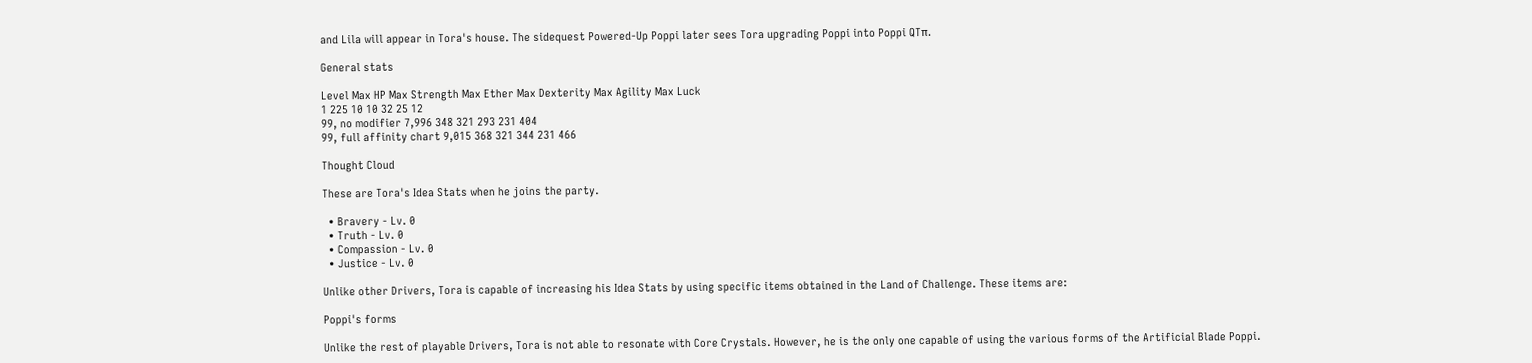and Lila will appear in Tora's house. The sidequest Powered-Up Poppi later sees Tora upgrading Poppi into Poppi QTπ.

General stats

Level Max HP Max Strength Max Ether Max Dexterity Max Agility Max Luck
1 225 10 10 32 25 12
99, no modifier 7,996 348 321 293 231 404
99, full affinity chart 9,015 368 321 344 231 466

Thought Cloud

These are Tora's Idea Stats when he joins the party.

  • Bravery - Lv. 0
  • Truth - Lv. 0
  • Compassion - Lv. 0
  • Justice - Lv. 0

Unlike other Drivers, Tora is capable of increasing his Idea Stats by using specific items obtained in the Land of Challenge. These items are:

Poppi's forms

Unlike the rest of playable Drivers, Tora is not able to resonate with Core Crystals. However, he is the only one capable of using the various forms of the Artificial Blade Poppi.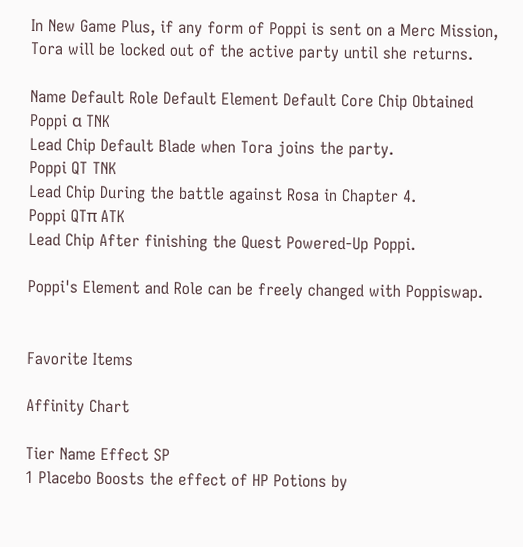In New Game Plus, if any form of Poppi is sent on a Merc Mission, Tora will be locked out of the active party until she returns.

Name Default Role Default Element Default Core Chip Obtained
Poppi α TNK
Lead Chip Default Blade when Tora joins the party.
Poppi QT TNK
Lead Chip During the battle against Rosa in Chapter 4.
Poppi QTπ ATK
Lead Chip After finishing the Quest Powered-Up Poppi.

Poppi's Element and Role can be freely changed with Poppiswap.


Favorite Items

Affinity Chart

Tier Name Effect SP
1 Placebo Boosts the effect of HP Potions by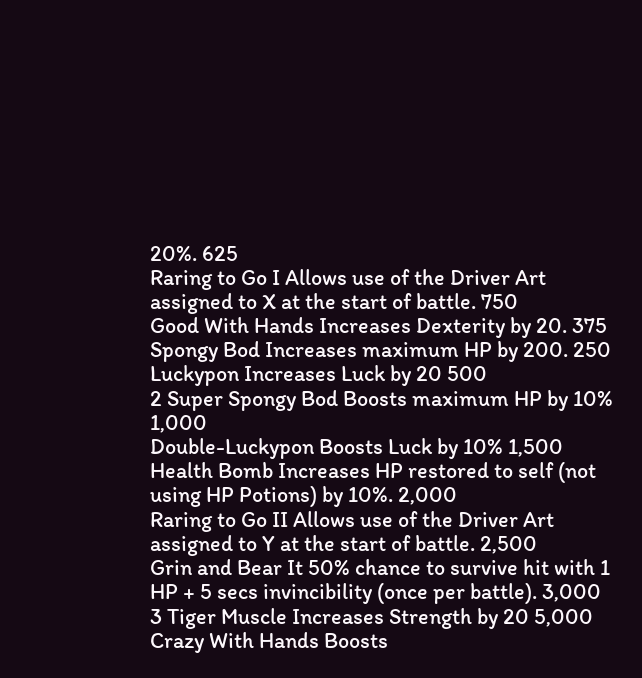20%. 625
Raring to Go I Allows use of the Driver Art assigned to X at the start of battle. 750
Good With Hands Increases Dexterity by 20. 375
Spongy Bod Increases maximum HP by 200. 250
Luckypon Increases Luck by 20 500
2 Super Spongy Bod Boosts maximum HP by 10% 1,000
Double-Luckypon Boosts Luck by 10% 1,500
Health Bomb Increases HP restored to self (not using HP Potions) by 10%. 2,000
Raring to Go II Allows use of the Driver Art assigned to Y at the start of battle. 2,500
Grin and Bear It 50% chance to survive hit with 1 HP + 5 secs invincibility (once per battle). 3,000
3 Tiger Muscle Increases Strength by 20 5,000
Crazy With Hands Boosts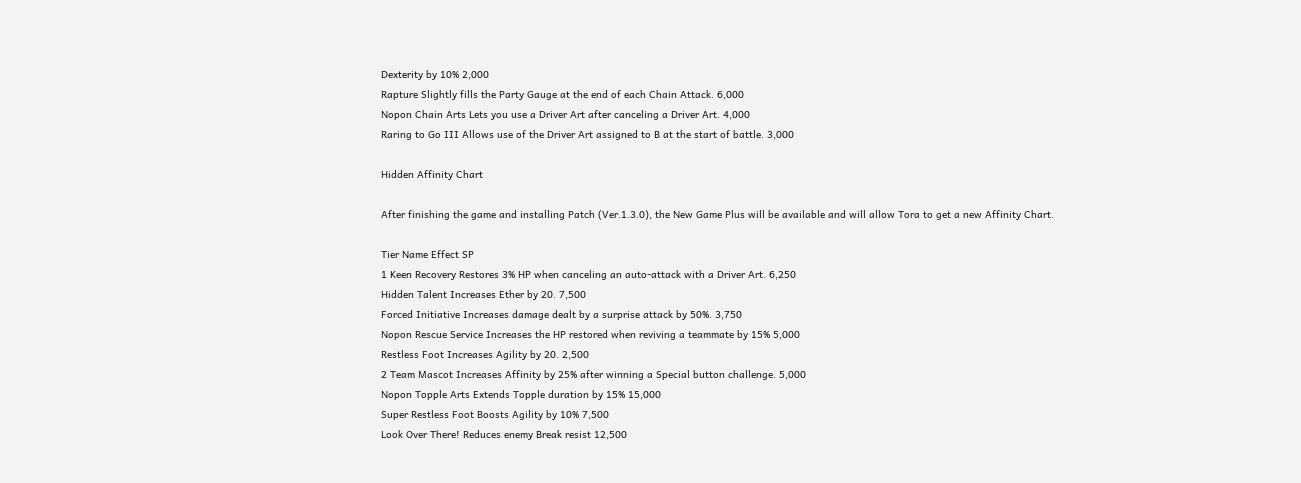Dexterity by 10% 2,000
Rapture Slightly fills the Party Gauge at the end of each Chain Attack. 6,000
Nopon Chain Arts Lets you use a Driver Art after canceling a Driver Art. 4,000
Raring to Go III Allows use of the Driver Art assigned to B at the start of battle. 3,000

Hidden Affinity Chart

After finishing the game and installing Patch (Ver.1.3.0), the New Game Plus will be available and will allow Tora to get a new Affinity Chart.

Tier Name Effect SP
1 Keen Recovery Restores 3% HP when canceling an auto-attack with a Driver Art. 6,250
Hidden Talent Increases Ether by 20. 7,500
Forced Initiative Increases damage dealt by a surprise attack by 50%. 3,750
Nopon Rescue Service Increases the HP restored when reviving a teammate by 15% 5,000
Restless Foot Increases Agility by 20. 2,500
2 Team Mascot Increases Affinity by 25% after winning a Special button challenge. 5,000
Nopon Topple Arts Extends Topple duration by 15% 15,000
Super Restless Foot Boosts Agility by 10% 7,500
Look Over There! Reduces enemy Break resist 12,500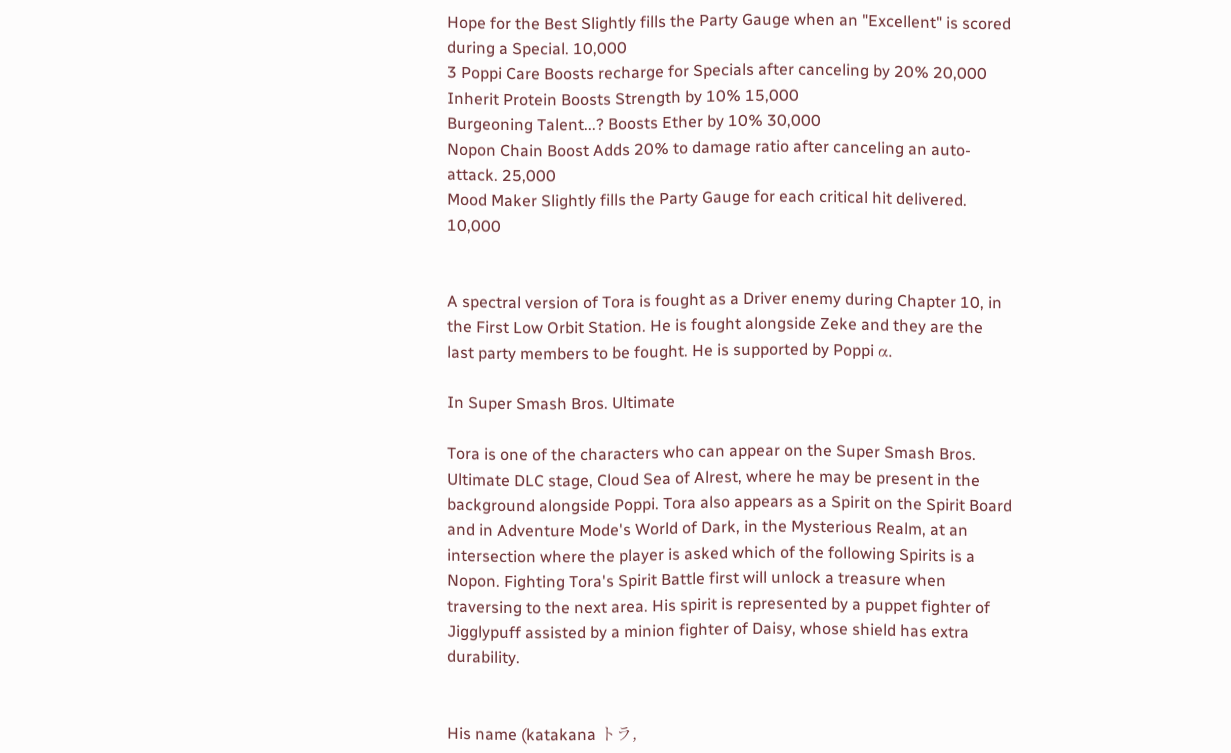Hope for the Best Slightly fills the Party Gauge when an "Excellent" is scored during a Special. 10,000
3 Poppi Care Boosts recharge for Specials after canceling by 20% 20,000
Inherit Protein Boosts Strength by 10% 15,000
Burgeoning Talent...? Boosts Ether by 10% 30,000
Nopon Chain Boost Adds 20% to damage ratio after canceling an auto-attack. 25,000
Mood Maker Slightly fills the Party Gauge for each critical hit delivered. 10,000


A spectral version of Tora is fought as a Driver enemy during Chapter 10, in the First Low Orbit Station. He is fought alongside Zeke and they are the last party members to be fought. He is supported by Poppi α.

In Super Smash Bros. Ultimate

Tora is one of the characters who can appear on the Super Smash Bros. Ultimate DLC stage, Cloud Sea of Alrest, where he may be present in the background alongside Poppi. Tora also appears as a Spirit on the Spirit Board and in Adventure Mode's World of Dark, in the Mysterious Realm, at an intersection where the player is asked which of the following Spirits is a Nopon. Fighting Tora's Spirit Battle first will unlock a treasure when traversing to the next area. His spirit is represented by a puppet fighter of Jigglypuff assisted by a minion fighter of Daisy, whose shield has extra durability.


His name (katakana トラ,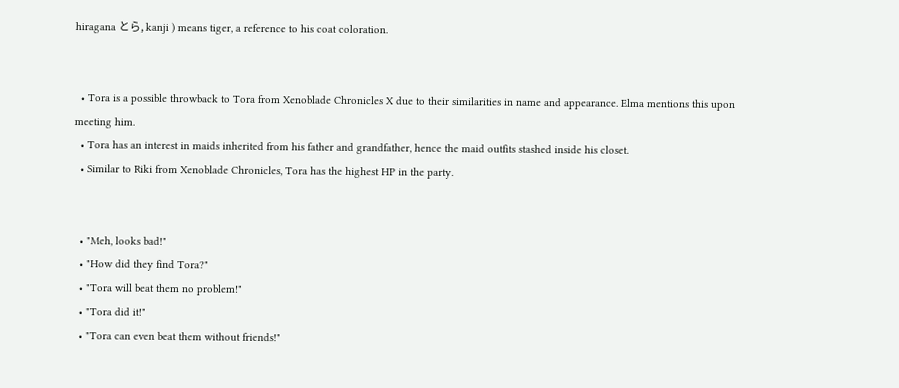hiragana とら, kanji ) means tiger, a reference to his coat coloration.


  • Tora is a possible throwback to Tora from Xenoblade Chronicles X due to their similarities in name and appearance. Elma mentions this upon meeting him.
  • Tora has an interest in maids inherited from his father and grandfather, hence the maid outfits stashed inside his closet.
  • Similar to Riki from Xenoblade Chronicles, Tora has the highest HP in the party.


  • "Meh, looks bad!"
  • "How did they find Tora?"
  • "Tora will beat them no problem!"
  • "Tora did it!"
  • "Tora can even beat them without friends!"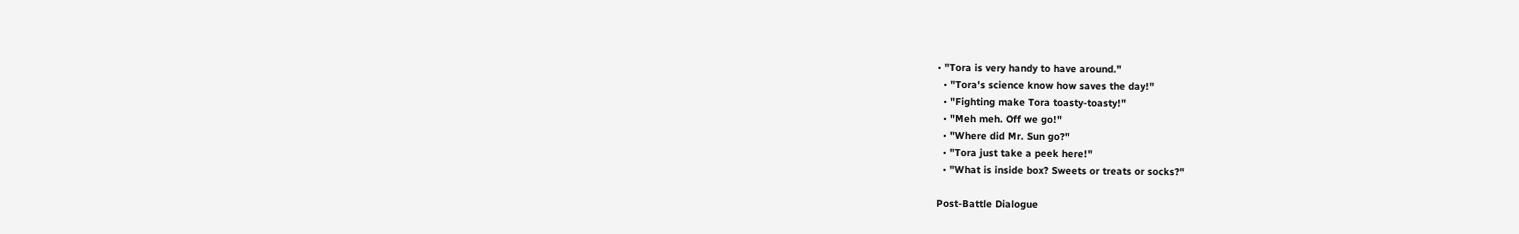• "Tora is very handy to have around."
  • "Tora's science know how saves the day!"
  • "Fighting make Tora toasty-toasty!"
  • "Meh meh. Off we go!"
  • "Where did Mr. Sun go?"
  • "Tora just take a peek here!"
  • "What is inside box? Sweets or treats or socks?"

Post-Battle Dialogue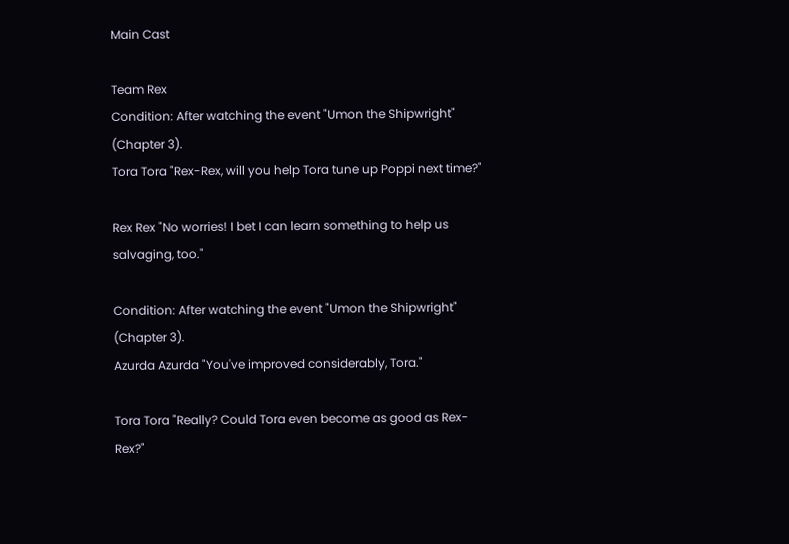Main Cast

Team Rex
Condition: After watching the event "Umon the Shipwright" (Chapter 3).
Tora Tora "Rex-Rex, will you help Tora tune up Poppi next time?"

Rex Rex "No worries! I bet I can learn something to help us salvaging, too."

Condition: After watching the event "Umon the Shipwright" (Chapter 3).
Azurda Azurda "You've improved considerably, Tora."

Tora Tora "Really? Could Tora even become as good as Rex-Rex?"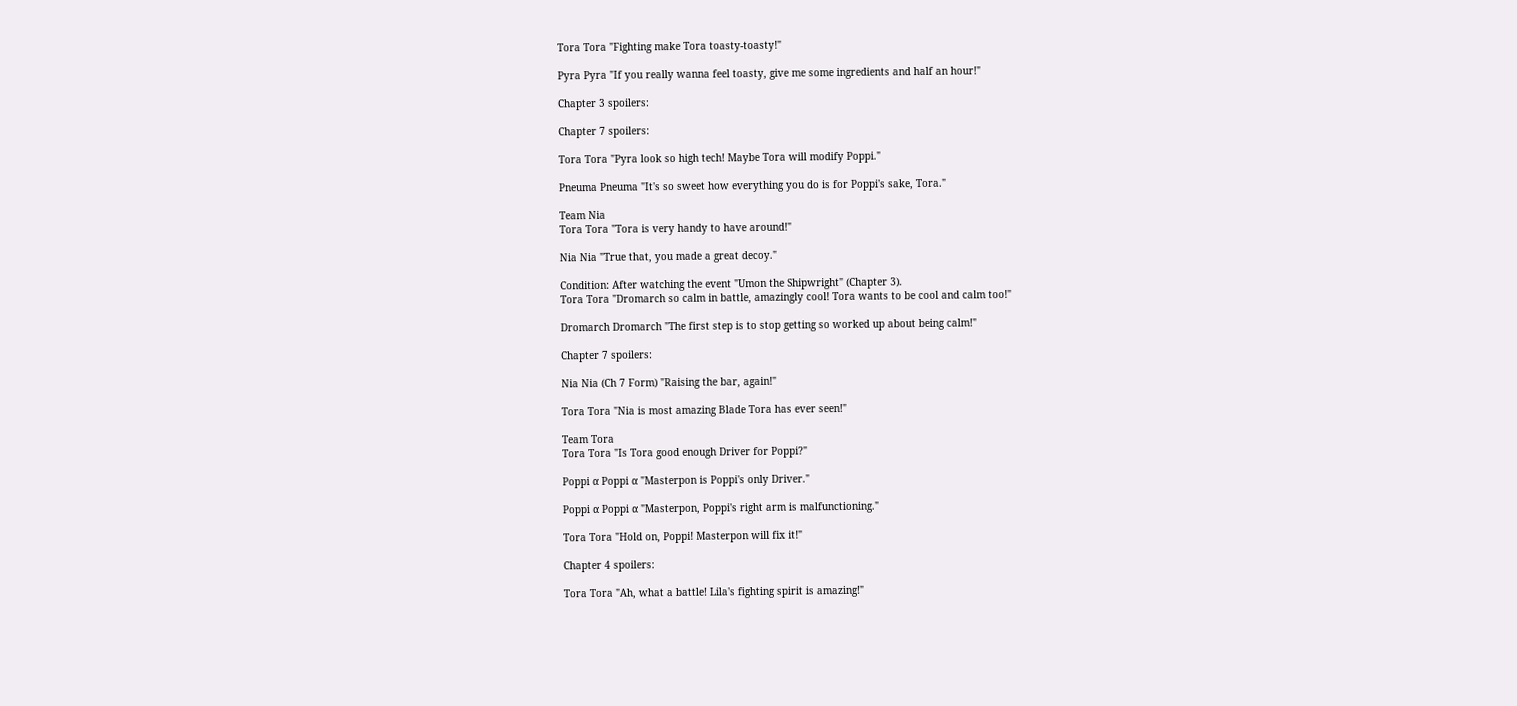Tora Tora "Fighting make Tora toasty-toasty!"

Pyra Pyra "If you really wanna feel toasty, give me some ingredients and half an hour!"

Chapter 3 spoilers:

Chapter 7 spoilers:

Tora Tora "Pyra look so high tech! Maybe Tora will modify Poppi."

Pneuma Pneuma "It's so sweet how everything you do is for Poppi's sake, Tora."

Team Nia
Tora Tora "Tora is very handy to have around!"

Nia Nia "True that, you made a great decoy."

Condition: After watching the event "Umon the Shipwright" (Chapter 3).
Tora Tora "Dromarch so calm in battle, amazingly cool! Tora wants to be cool and calm too!"

Dromarch Dromarch "The first step is to stop getting so worked up about being calm!"

Chapter 7 spoilers:

Nia Nia (Ch 7 Form) "Raising the bar, again!"

Tora Tora "Nia is most amazing Blade Tora has ever seen!"

Team Tora
Tora Tora "Is Tora good enough Driver for Poppi?"

Poppi α Poppi α "Masterpon is Poppi's only Driver."

Poppi α Poppi α "Masterpon, Poppi's right arm is malfunctioning."

Tora Tora "Hold on, Poppi! Masterpon will fix it!"

Chapter 4 spoilers:

Tora Tora "Ah, what a battle! Lila's fighting spirit is amazing!"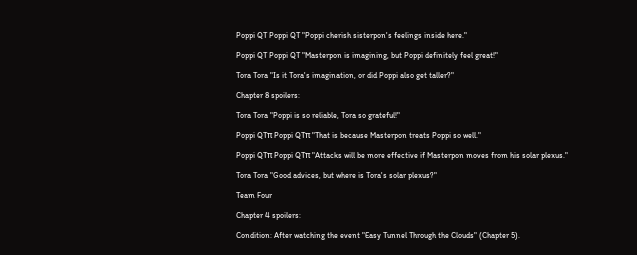Poppi QT Poppi QT "Poppi cherish sisterpon's feelings inside here."

Poppi QT Poppi QT "Masterpon is imagining, but Poppi definitely feel great!"

Tora Tora "Is it Tora's imagination, or did Poppi also get taller?"

Chapter 8 spoilers:

Tora Tora "Poppi is so reliable, Tora so grateful!"

Poppi QTπ Poppi QTπ "That is because Masterpon treats Poppi so well."

Poppi QTπ Poppi QTπ "Attacks will be more effective if Masterpon moves from his solar plexus."

Tora Tora "Good advices, but where is Tora's solar plexus?"

Team Four

Chapter 4 spoilers:

Condition: After watching the event "Easy Tunnel Through the Clouds" (Chapter 5).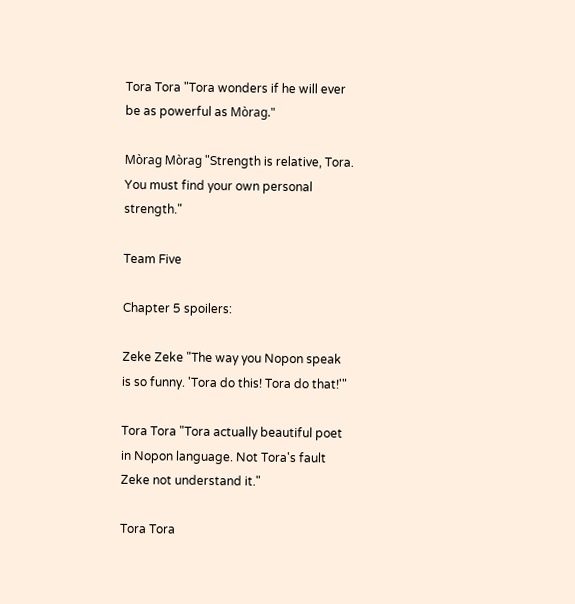Tora Tora "Tora wonders if he will ever be as powerful as Mòrag."

Mòrag Mòrag "Strength is relative, Tora. You must find your own personal strength."

Team Five

Chapter 5 spoilers:

Zeke Zeke "The way you Nopon speak is so funny. 'Tora do this! Tora do that!'"

Tora Tora "Tora actually beautiful poet in Nopon language. Not Tora's fault Zeke not understand it."

Tora Tora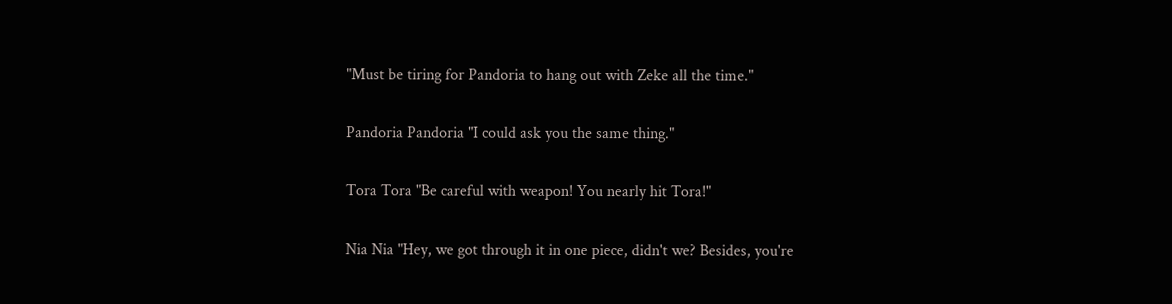"Must be tiring for Pandoria to hang out with Zeke all the time."

Pandoria Pandoria "I could ask you the same thing."

Tora Tora "Be careful with weapon! You nearly hit Tora!"

Nia Nia "Hey, we got through it in one piece, didn't we? Besides, you're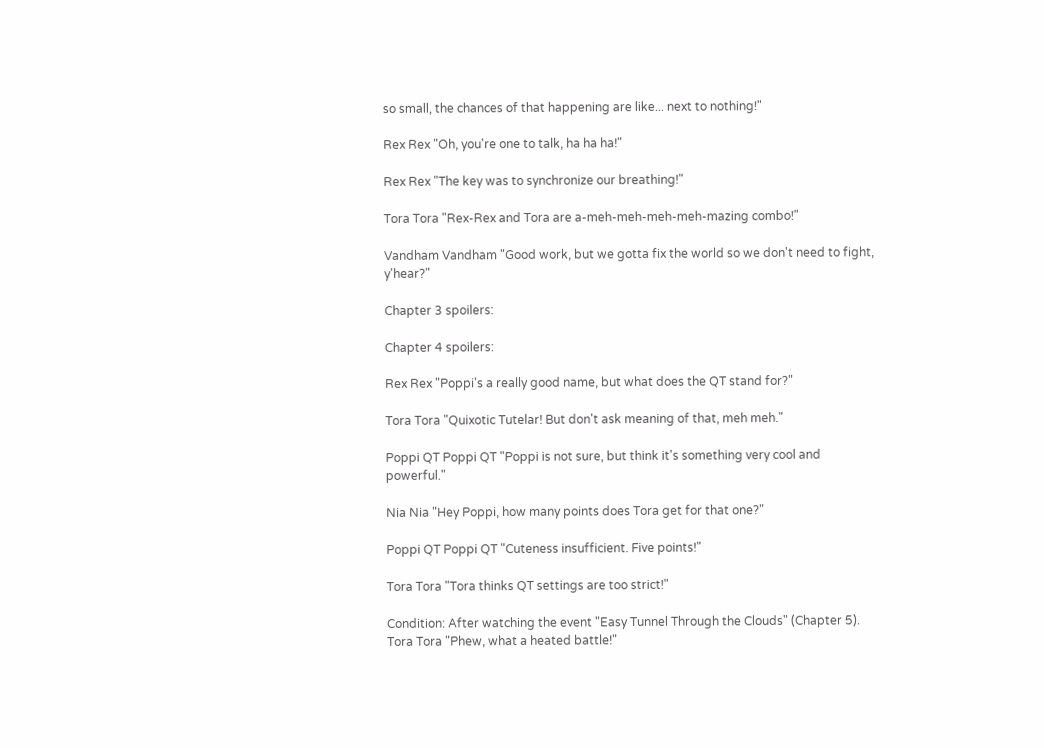so small, the chances of that happening are like... next to nothing!"

Rex Rex "Oh, you're one to talk, ha ha ha!"

Rex Rex "The key was to synchronize our breathing!"

Tora Tora "Rex-Rex and Tora are a-meh-meh-meh-meh-mazing combo!"

Vandham Vandham "Good work, but we gotta fix the world so we don't need to fight, y'hear?"

Chapter 3 spoilers:

Chapter 4 spoilers:

Rex Rex "Poppi's a really good name, but what does the QT stand for?"

Tora Tora "Quixotic Tutelar! But don't ask meaning of that, meh meh."

Poppi QT Poppi QT "Poppi is not sure, but think it's something very cool and powerful."

Nia Nia "Hey Poppi, how many points does Tora get for that one?"

Poppi QT Poppi QT "Cuteness insufficient. Five points!"

Tora Tora "Tora thinks QT settings are too strict!"

Condition: After watching the event "Easy Tunnel Through the Clouds" (Chapter 5).
Tora Tora "Phew, what a heated battle!"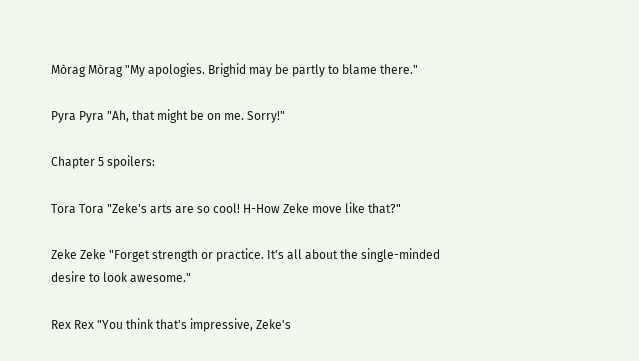Mòrag Mòrag "My apologies. Brighid may be partly to blame there."

Pyra Pyra "Ah, that might be on me. Sorry!"

Chapter 5 spoilers:

Tora Tora "Zeke's arts are so cool! H-How Zeke move like that?"

Zeke Zeke "Forget strength or practice. It's all about the single-minded desire to look awesome."

Rex Rex "You think that's impressive, Zeke's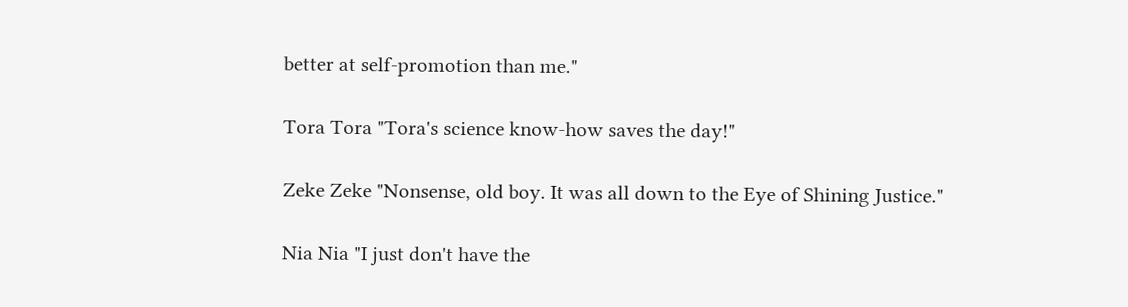better at self-promotion than me."

Tora Tora "Tora's science know-how saves the day!"

Zeke Zeke "Nonsense, old boy. It was all down to the Eye of Shining Justice."

Nia Nia "I just don't have the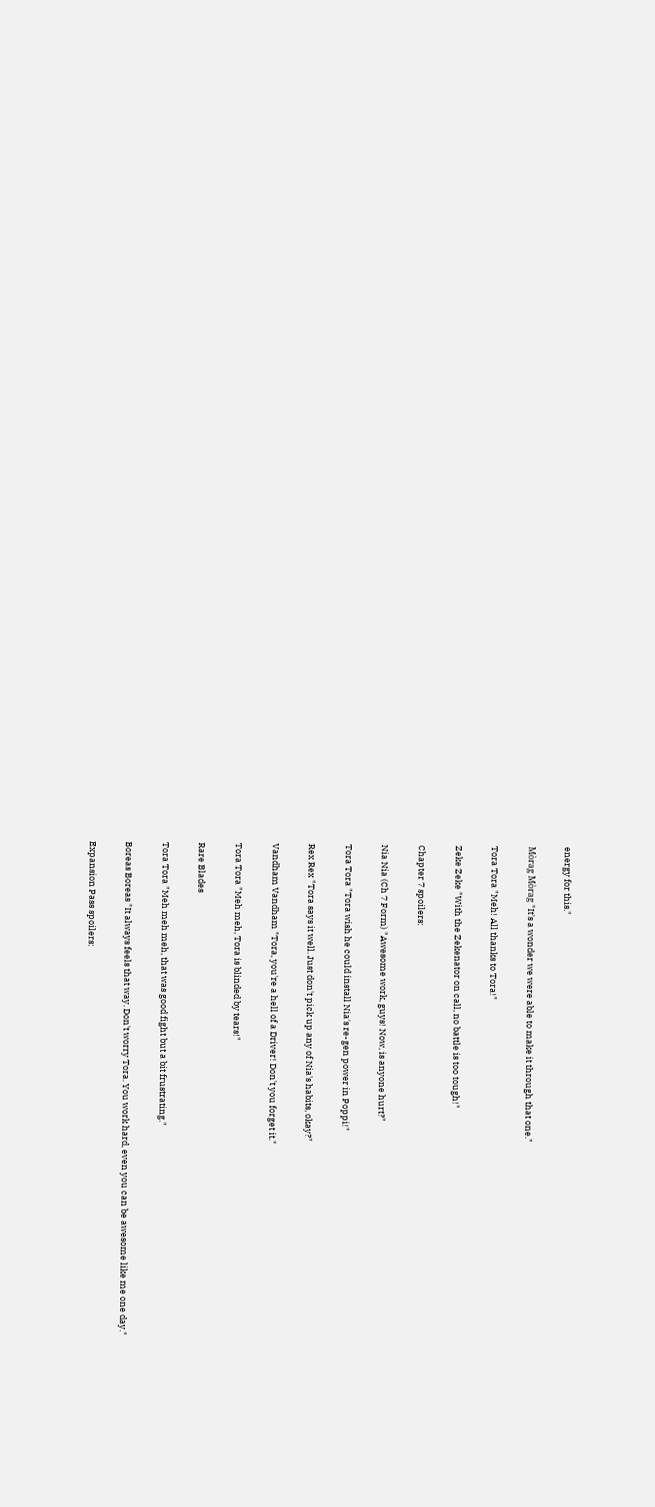energy for this."

Mòrag Mòrag "It's a wonder we were able to make it through that one."

Tora Tora "Meh! All thanks to Tora!"

Zeke Zeke "With the Zekenator on call, no battle is too tough!"

Chapter 7 spoilers:

Nia Nia (Ch 7 Form) "Awesome work, guys! Now, is anyone hurt?"

Tora Tora "Tora wish he could install Nia's re-gen power in Poppi!"

Rex Rex "Tora says it well. Just don't pick up any of Nia's habits, okay?"

Vandham Vandham "Tora, you're a hell of a Driver! Don't you forget it."

Tora Tora "Meh meh, Tora is blinded by tears!"

Rare Blades

Tora Tora "Meh meh meh, that was good fight but a bit frustrating."

Boreas Boreas "It always feels that way. Don't worry Tora. You work hard, even you can be awesome like me one day."

Expansion Pass spoilers: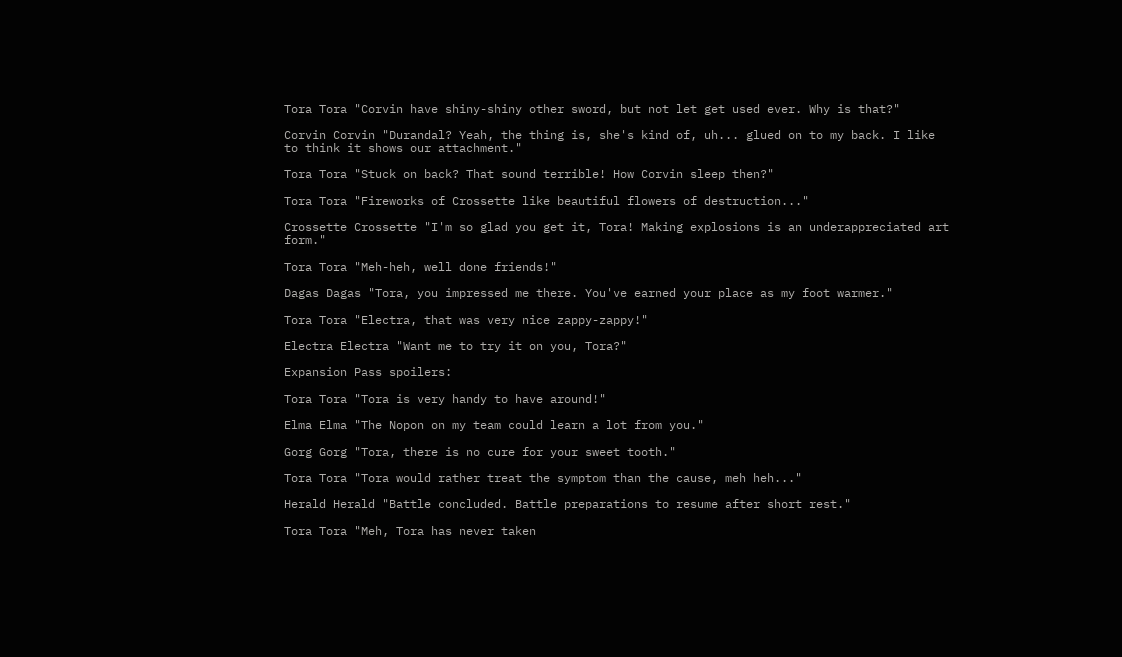Tora Tora "Corvin have shiny-shiny other sword, but not let get used ever. Why is that?"

Corvin Corvin "Durandal? Yeah, the thing is, she's kind of, uh... glued on to my back. I like to think it shows our attachment."

Tora Tora "Stuck on back? That sound terrible! How Corvin sleep then?"

Tora Tora "Fireworks of Crossette like beautiful flowers of destruction..."

Crossette Crossette "I'm so glad you get it, Tora! Making explosions is an underappreciated art form."

Tora Tora "Meh-heh, well done friends!"

Dagas Dagas "Tora, you impressed me there. You've earned your place as my foot warmer."

Tora Tora "Electra, that was very nice zappy-zappy!"

Electra Electra "Want me to try it on you, Tora?"

Expansion Pass spoilers:

Tora Tora "Tora is very handy to have around!"

Elma Elma "The Nopon on my team could learn a lot from you."

Gorg Gorg "Tora, there is no cure for your sweet tooth."

Tora Tora "Tora would rather treat the symptom than the cause, meh heh..."

Herald Herald "Battle concluded. Battle preparations to resume after short rest."

Tora Tora "Meh, Tora has never taken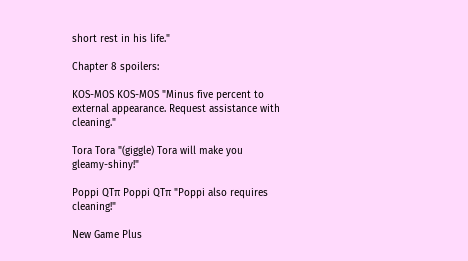short rest in his life."

Chapter 8 spoilers:

KOS-MOS KOS-MOS "Minus five percent to external appearance. Request assistance with cleaning."

Tora Tora "(giggle) Tora will make you gleamy-shiny!"

Poppi QTπ Poppi QTπ "Poppi also requires cleaning!"

New Game Plus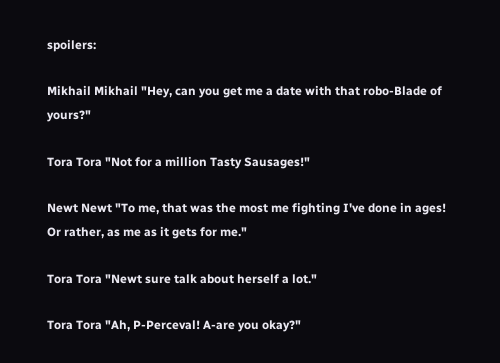spoilers:

Mikhail Mikhail "Hey, can you get me a date with that robo-Blade of yours?"

Tora Tora "Not for a million Tasty Sausages!"

Newt Newt "To me, that was the most me fighting I've done in ages! Or rather, as me as it gets for me."

Tora Tora "Newt sure talk about herself a lot."

Tora Tora "Ah, P-Perceval! A-are you okay?"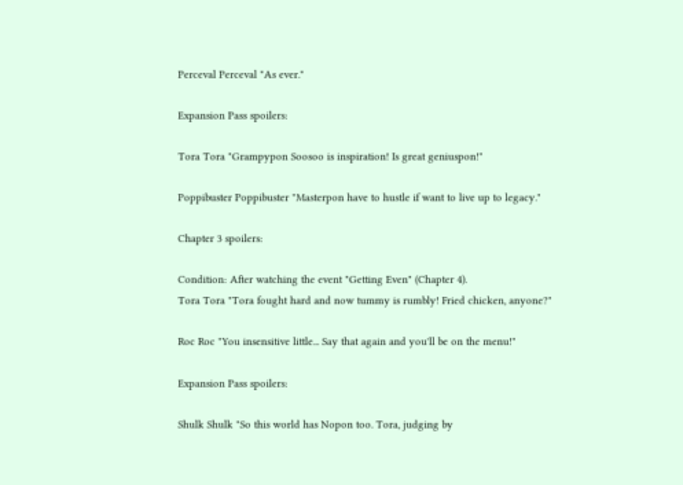Perceval Perceval "As ever."

Expansion Pass spoilers:

Tora Tora "Grampypon Soosoo is inspiration! Is great geniuspon!"

Poppibuster Poppibuster "Masterpon have to hustle if want to live up to legacy."

Chapter 3 spoilers:

Condition: After watching the event "Getting Even" (Chapter 4).
Tora Tora "Tora fought hard and now tummy is rumbly! Fried chicken, anyone?"

Roc Roc "You insensitive little... Say that again and you'll be on the menu!"

Expansion Pass spoilers:

Shulk Shulk "So this world has Nopon too. Tora, judging by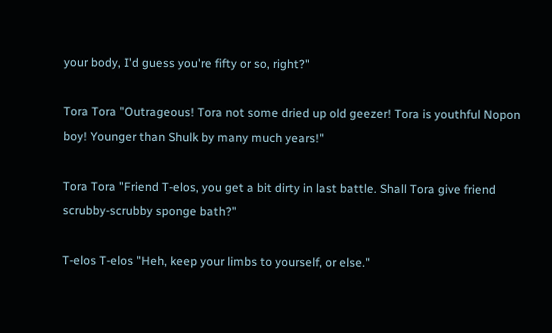your body, I'd guess you're fifty or so, right?"

Tora Tora "Outrageous! Tora not some dried up old geezer! Tora is youthful Nopon boy! Younger than Shulk by many much years!"

Tora Tora "Friend T-elos, you get a bit dirty in last battle. Shall Tora give friend scrubby-scrubby sponge bath?"

T-elos T-elos "Heh, keep your limbs to yourself, or else."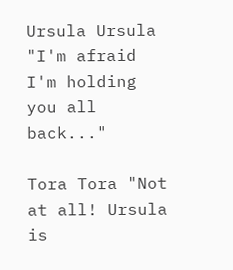Ursula Ursula "I'm afraid I'm holding you all back..."

Tora Tora "Not at all! Ursula is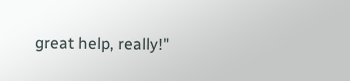great help, really!"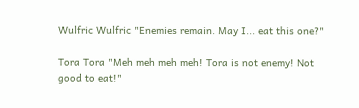Wulfric Wulfric "Enemies remain. May I... eat this one?"

Tora Tora "Meh meh meh meh! Tora is not enemy! Not good to eat!"